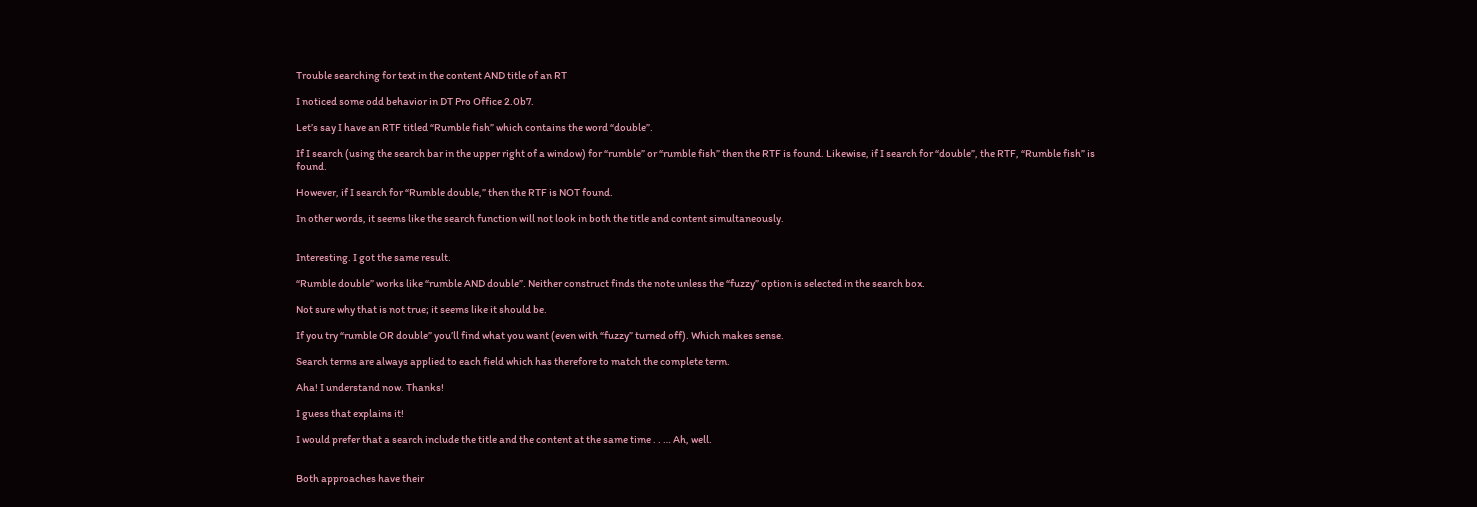Trouble searching for text in the content AND title of an RT

I noticed some odd behavior in DT Pro Office 2.0b7.

Let’s say I have an RTF titled “Rumble fish” which contains the word “double”.

If I search (using the search bar in the upper right of a window) for “rumble” or “rumble fish” then the RTF is found. Likewise, if I search for “double”, the RTF, “Rumble fish” is found.

However, if I search for “Rumble double,” then the RTF is NOT found.

In other words, it seems like the search function will not look in both the title and content simultaneously.


Interesting. I got the same result.

“Rumble double” works like “rumble AND double”. Neither construct finds the note unless the “fuzzy” option is selected in the search box.

Not sure why that is not true; it seems like it should be.

If you try “rumble OR double” you’ll find what you want (even with “fuzzy” turned off). Which makes sense.

Search terms are always applied to each field which has therefore to match the complete term.

Aha! I understand now. Thanks!

I guess that explains it!

I would prefer that a search include the title and the content at the same time . . … Ah, well.


Both approaches have their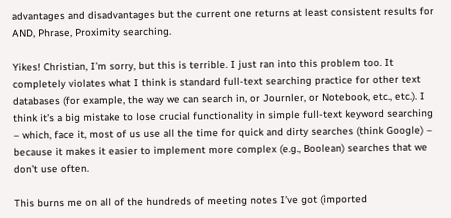advantages and disadvantages but the current one returns at least consistent results for AND, Phrase, Proximity searching.

Yikes! Christian, I’m sorry, but this is terrible. I just ran into this problem too. It completely violates what I think is standard full-text searching practice for other text databases (for example, the way we can search in, or Journler, or Notebook, etc., etc.). I think it’s a big mistake to lose crucial functionality in simple full-text keyword searching – which, face it, most of us use all the time for quick and dirty searches (think Google) – because it makes it easier to implement more complex (e.g., Boolean) searches that we don’t use often.

This burns me on all of the hundreds of meeting notes I’ve got (imported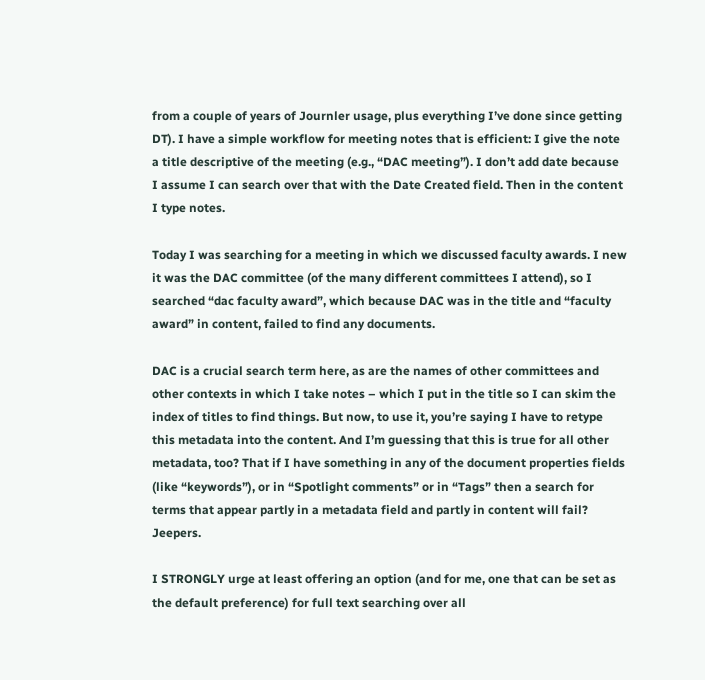from a couple of years of Journler usage, plus everything I’ve done since getting DT). I have a simple workflow for meeting notes that is efficient: I give the note a title descriptive of the meeting (e.g., “DAC meeting”). I don’t add date because I assume I can search over that with the Date Created field. Then in the content I type notes.

Today I was searching for a meeting in which we discussed faculty awards. I new it was the DAC committee (of the many different committees I attend), so I searched “dac faculty award”, which because DAC was in the title and “faculty award” in content, failed to find any documents.

DAC is a crucial search term here, as are the names of other committees and other contexts in which I take notes – which I put in the title so I can skim the index of titles to find things. But now, to use it, you’re saying I have to retype this metadata into the content. And I’m guessing that this is true for all other metadata, too? That if I have something in any of the document properties fields (like “keywords”), or in “Spotlight comments” or in “Tags” then a search for terms that appear partly in a metadata field and partly in content will fail? Jeepers.

I STRONGLY urge at least offering an option (and for me, one that can be set as the default preference) for full text searching over all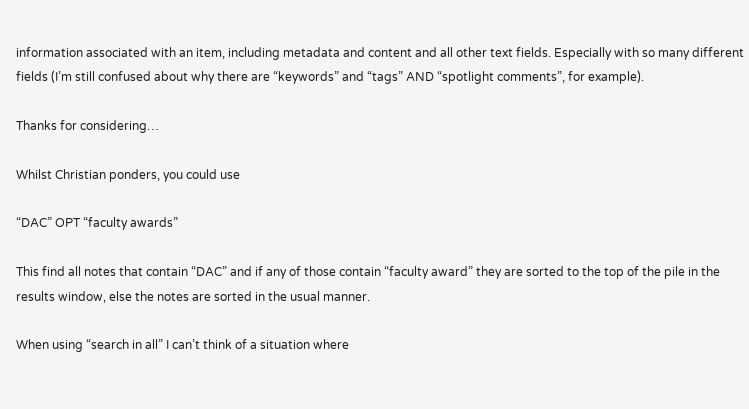information associated with an item, including metadata and content and all other text fields. Especially with so many different fields (I’m still confused about why there are “keywords” and “tags” AND “spotlight comments”, for example).

Thanks for considering…

Whilst Christian ponders, you could use

“DAC” OPT “faculty awards”

This find all notes that contain “DAC” and if any of those contain “faculty award” they are sorted to the top of the pile in the results window, else the notes are sorted in the usual manner.

When using “search in all” I can’t think of a situation where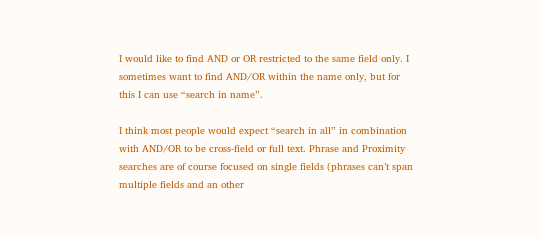I would like to find AND or OR restricted to the same field only. I sometimes want to find AND/OR within the name only, but for this I can use “search in name”.

I think most people would expect “search in all” in combination with AND/OR to be cross-field or full text. Phrase and Proximity searches are of course focused on single fields (phrases can’t span multiple fields and an other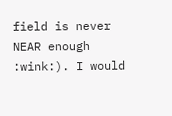field is never NEAR enough :wink:). I would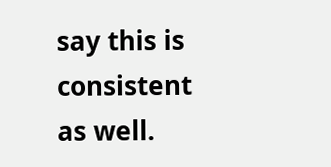say this is consistent as well.